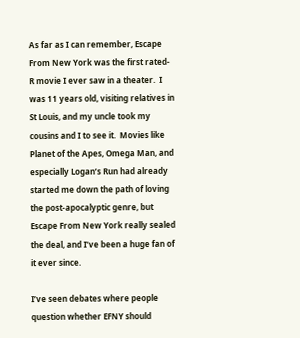As far as I can remember, Escape From New York was the first rated-R movie I ever saw in a theater.  I was 11 years old, visiting relatives in St Louis, and my uncle took my cousins and I to see it.  Movies like Planet of the Apes, Omega Man, and especially Logan’s Run had already started me down the path of loving the post-apocalyptic genre, but Escape From New York really sealed the deal, and I’ve been a huge fan of it ever since.

I’ve seen debates where people question whether EFNY should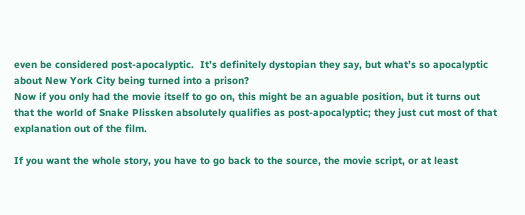even be considered post-apocalyptic.  It’s definitely dystopian they say, but what’s so apocalyptic about New York City being turned into a prison?
Now if you only had the movie itself to go on, this might be an aguable position, but it turns out that the world of Snake Plissken absolutely qualifies as post-apocalyptic; they just cut most of that explanation out of the film.

If you want the whole story, you have to go back to the source, the movie script, or at least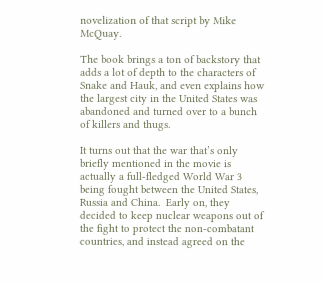novelization of that script by Mike McQuay.

The book brings a ton of backstory that adds a lot of depth to the characters of Snake and Hauk, and even explains how the largest city in the United States was abandoned and turned over to a bunch of killers and thugs.

It turns out that the war that’s only briefly mentioned in the movie is actually a full-fledged World War 3 being fought between the United States, Russia and China.  Early on, they decided to keep nuclear weapons out of the fight to protect the non-combatant countries, and instead agreed on the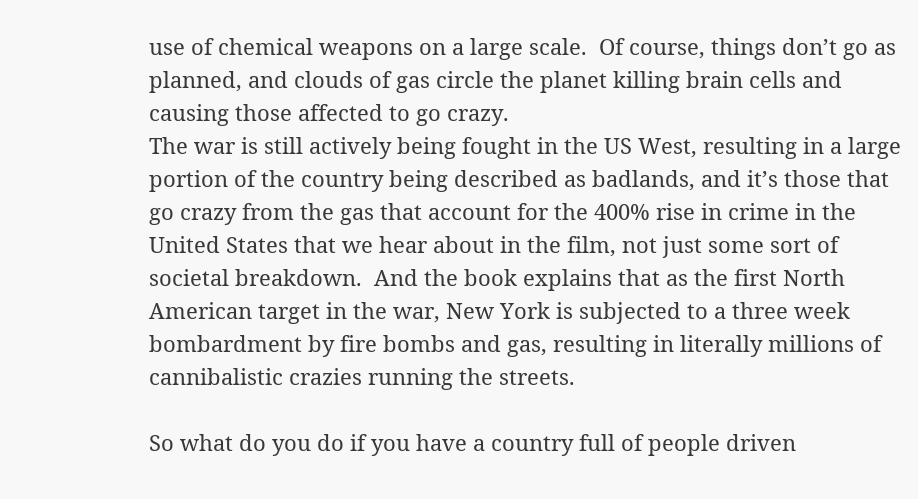use of chemical weapons on a large scale.  Of course, things don’t go as planned, and clouds of gas circle the planet killing brain cells and causing those affected to go crazy.
The war is still actively being fought in the US West, resulting in a large portion of the country being described as badlands, and it’s those that go crazy from the gas that account for the 400% rise in crime in the United States that we hear about in the film, not just some sort of societal breakdown.  And the book explains that as the first North American target in the war, New York is subjected to a three week bombardment by fire bombs and gas, resulting in literally millions of cannibalistic crazies running the streets.

So what do you do if you have a country full of people driven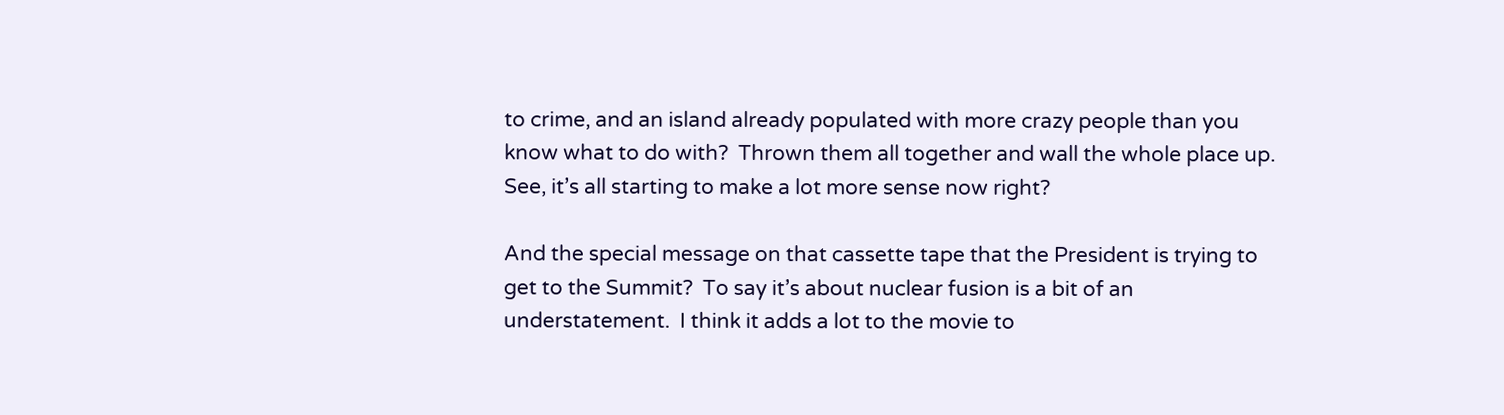to crime, and an island already populated with more crazy people than you know what to do with?  Thrown them all together and wall the whole place up. See, it’s all starting to make a lot more sense now right?

And the special message on that cassette tape that the President is trying to get to the Summit?  To say it’s about nuclear fusion is a bit of an understatement.  I think it adds a lot to the movie to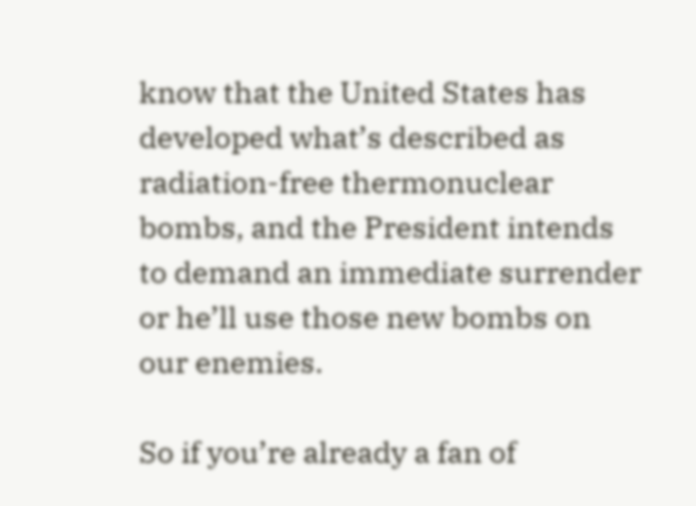know that the United States has developed what’s described as radiation-free thermonuclear bombs, and the President intends to demand an immediate surrender or he’ll use those new bombs on our enemies.

So if you’re already a fan of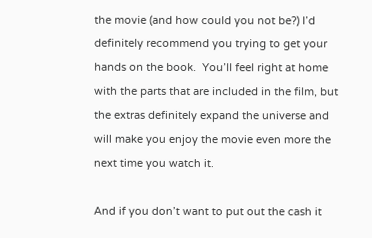the movie (and how could you not be?) I’d definitely recommend you trying to get your hands on the book.  You’ll feel right at home with the parts that are included in the film, but the extras definitely expand the universe and will make you enjoy the movie even more the next time you watch it.

And if you don’t want to put out the cash it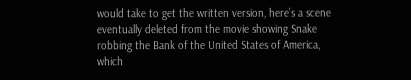would take to get the written version, here’s a scene eventually deleted from the movie showing Snake robbing the Bank of the United States of America, which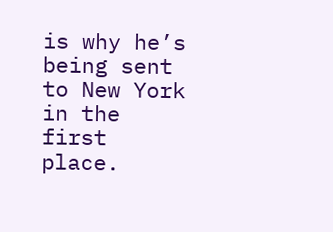is why he’s being sent to New York in the first place.